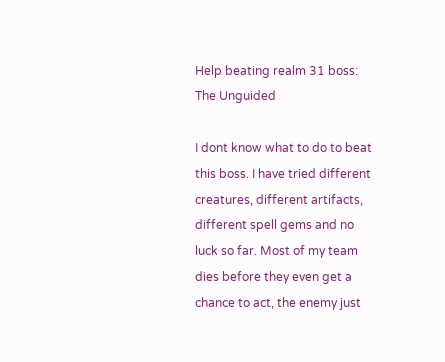Help beating realm 31 boss: The Unguided

I dont know what to do to beat this boss. I have tried different creatures, different artifacts, different spell gems and no luck so far. Most of my team dies before they even get a chance to act, the enemy just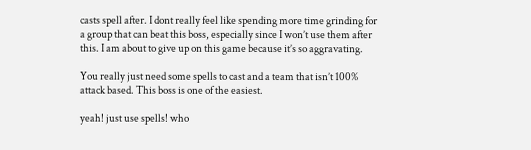casts spell after. I dont really feel like spending more time grinding for a group that can beat this boss, especially since I won’t use them after this. I am about to give up on this game because it’s so aggravating.

You really just need some spells to cast and a team that isn’t 100% attack based. This boss is one of the easiest.

yeah! just use spells! who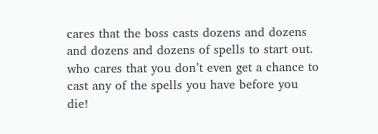cares that the boss casts dozens and dozens and dozens and dozens of spells to start out. who cares that you don’t even get a chance to cast any of the spells you have before you die!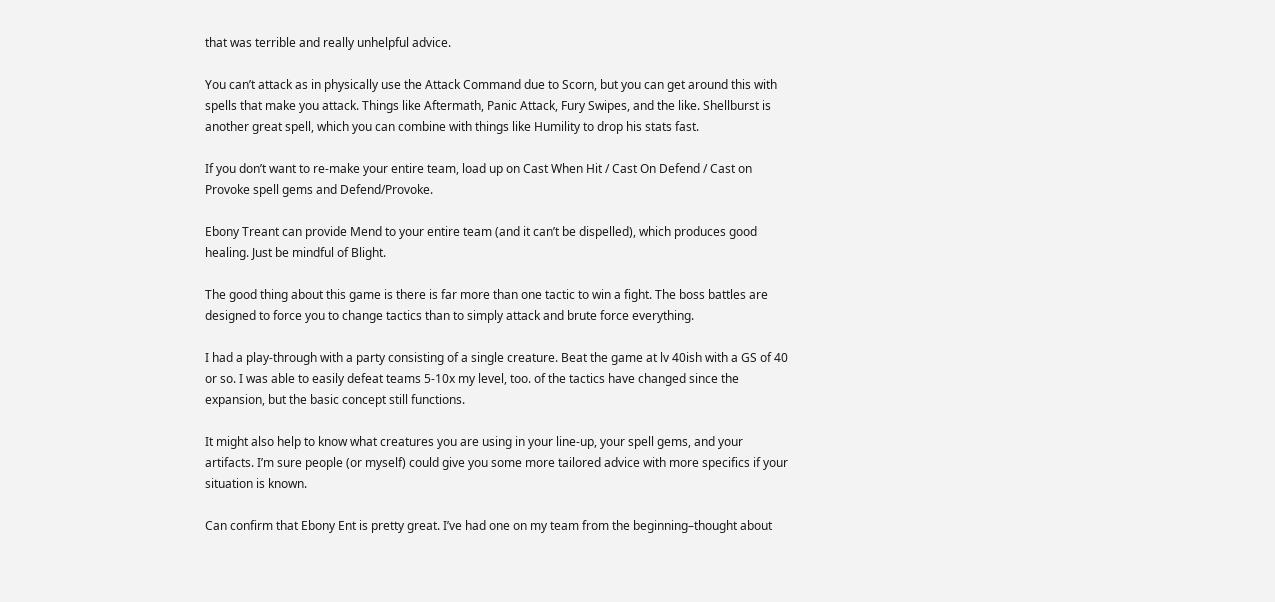that was terrible and really unhelpful advice.

You can’t attack as in physically use the Attack Command due to Scorn, but you can get around this with spells that make you attack. Things like Aftermath, Panic Attack, Fury Swipes, and the like. Shellburst is another great spell, which you can combine with things like Humility to drop his stats fast.

If you don’t want to re-make your entire team, load up on Cast When Hit / Cast On Defend / Cast on Provoke spell gems and Defend/Provoke.

Ebony Treant can provide Mend to your entire team (and it can’t be dispelled), which produces good healing. Just be mindful of Blight.

The good thing about this game is there is far more than one tactic to win a fight. The boss battles are designed to force you to change tactics than to simply attack and brute force everything.

I had a play-through with a party consisting of a single creature. Beat the game at lv 40ish with a GS of 40 or so. I was able to easily defeat teams 5-10x my level, too. of the tactics have changed since the expansion, but the basic concept still functions.

It might also help to know what creatures you are using in your line-up, your spell gems, and your artifacts. I’m sure people (or myself) could give you some more tailored advice with more specifics if your situation is known.

Can confirm that Ebony Ent is pretty great. I’ve had one on my team from the beginning–thought about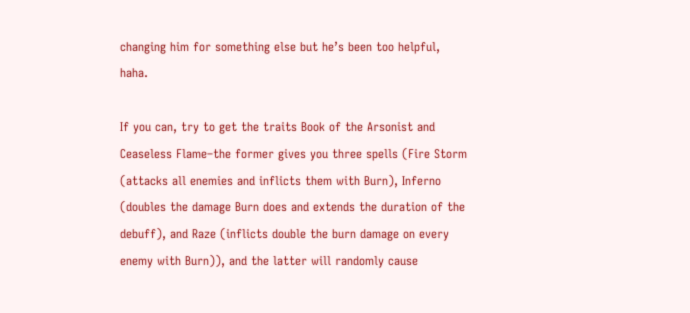changing him for something else but he’s been too helpful, haha.

If you can, try to get the traits Book of the Arsonist and Ceaseless Flame–the former gives you three spells (Fire Storm (attacks all enemies and inflicts them with Burn), Inferno (doubles the damage Burn does and extends the duration of the debuff), and Raze (inflicts double the burn damage on every enemy with Burn)), and the latter will randomly cause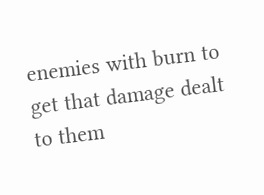enemies with burn to get that damage dealt to them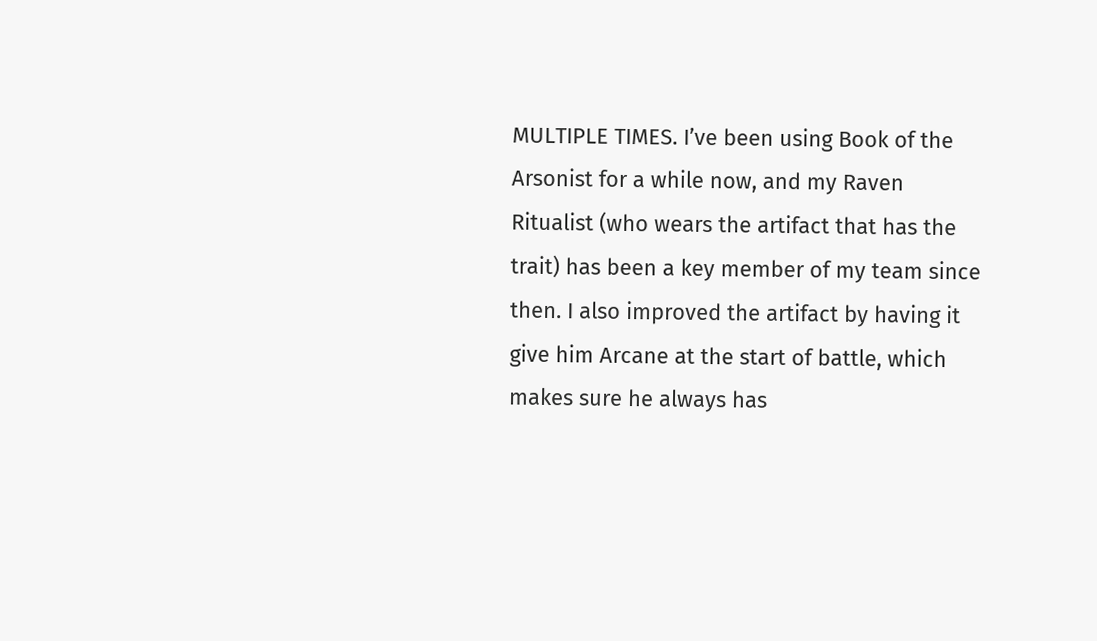MULTIPLE TIMES. I’ve been using Book of the Arsonist for a while now, and my Raven Ritualist (who wears the artifact that has the trait) has been a key member of my team since then. I also improved the artifact by having it give him Arcane at the start of battle, which makes sure he always has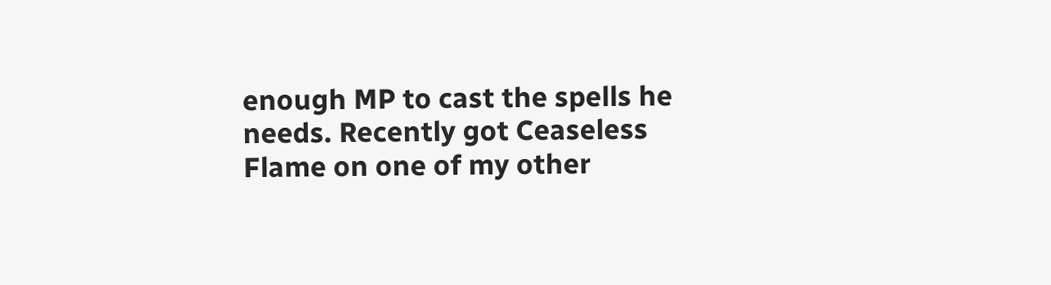enough MP to cast the spells he needs. Recently got Ceaseless Flame on one of my other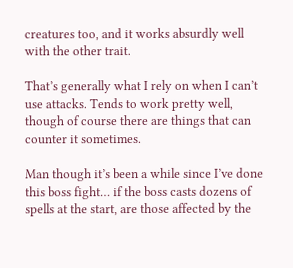creatures too, and it works absurdly well with the other trait.

That’s generally what I rely on when I can’t use attacks. Tends to work pretty well, though of course there are things that can counter it sometimes.

Man though it’s been a while since I’ve done this boss fight… if the boss casts dozens of spells at the start, are those affected by the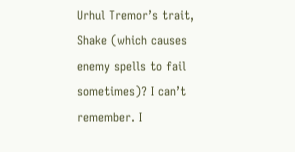Urhul Tremor’s trait, Shake (which causes enemy spells to fail sometimes)? I can’t remember. I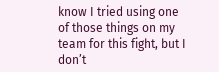know I tried using one of those things on my team for this fight, but I don’t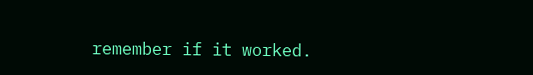remember if it worked.